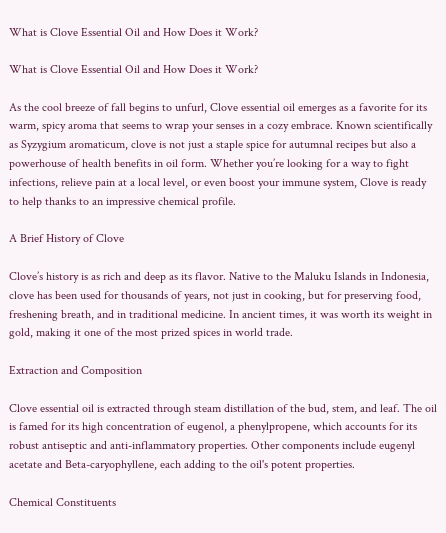What is Clove Essential Oil and How Does it Work?

What is Clove Essential Oil and How Does it Work?

As the cool breeze of fall begins to unfurl, Clove essential oil emerges as a favorite for its warm, spicy aroma that seems to wrap your senses in a cozy embrace. Known scientifically as Syzygium aromaticum, clove is not just a staple spice for autumnal recipes but also a powerhouse of health benefits in oil form. Whether you’re looking for a way to fight infections, relieve pain at a local level, or even boost your immune system, Clove is ready to help thanks to an impressive chemical profile.

A Brief History of Clove

Clove’s history is as rich and deep as its flavor. Native to the Maluku Islands in Indonesia, clove has been used for thousands of years, not just in cooking, but for preserving food, freshening breath, and in traditional medicine. In ancient times, it was worth its weight in gold, making it one of the most prized spices in world trade.

Extraction and Composition

Clove essential oil is extracted through steam distillation of the bud, stem, and leaf. The oil is famed for its high concentration of eugenol, a phenylpropene, which accounts for its robust antiseptic and anti-inflammatory properties. Other components include eugenyl acetate and Beta-caryophyllene, each adding to the oil's potent properties.

Chemical Constituents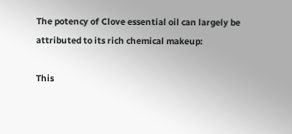The potency of Clove essential oil can largely be attributed to its rich chemical makeup:

This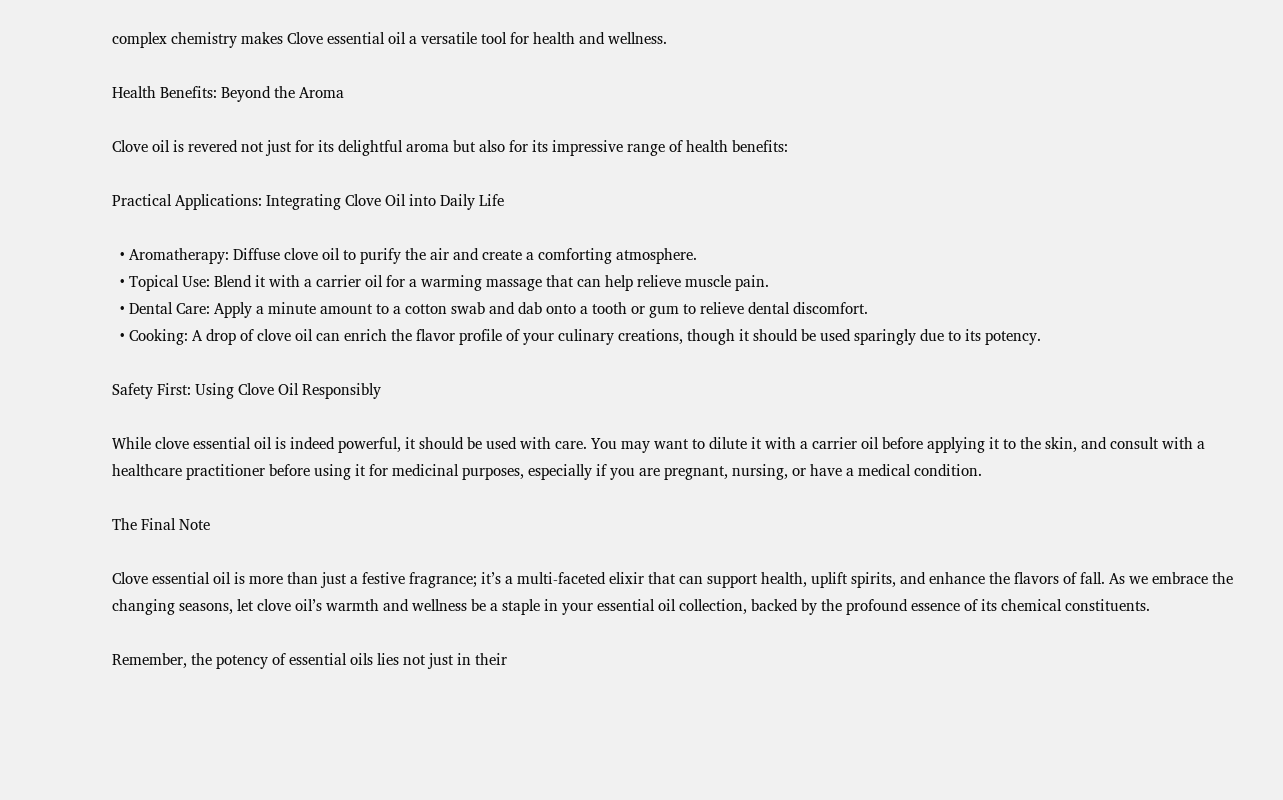complex chemistry makes Clove essential oil a versatile tool for health and wellness.

Health Benefits: Beyond the Aroma

Clove oil is revered not just for its delightful aroma but also for its impressive range of health benefits:

Practical Applications: Integrating Clove Oil into Daily Life

  • Aromatherapy: Diffuse clove oil to purify the air and create a comforting atmosphere.
  • Topical Use: Blend it with a carrier oil for a warming massage that can help relieve muscle pain.
  • Dental Care: Apply a minute amount to a cotton swab and dab onto a tooth or gum to relieve dental discomfort.
  • Cooking: A drop of clove oil can enrich the flavor profile of your culinary creations, though it should be used sparingly due to its potency.

Safety First: Using Clove Oil Responsibly

While clove essential oil is indeed powerful, it should be used with care. You may want to dilute it with a carrier oil before applying it to the skin, and consult with a healthcare practitioner before using it for medicinal purposes, especially if you are pregnant, nursing, or have a medical condition.

The Final Note

Clove essential oil is more than just a festive fragrance; it’s a multi-faceted elixir that can support health, uplift spirits, and enhance the flavors of fall. As we embrace the changing seasons, let clove oil’s warmth and wellness be a staple in your essential oil collection, backed by the profound essence of its chemical constituents.

Remember, the potency of essential oils lies not just in their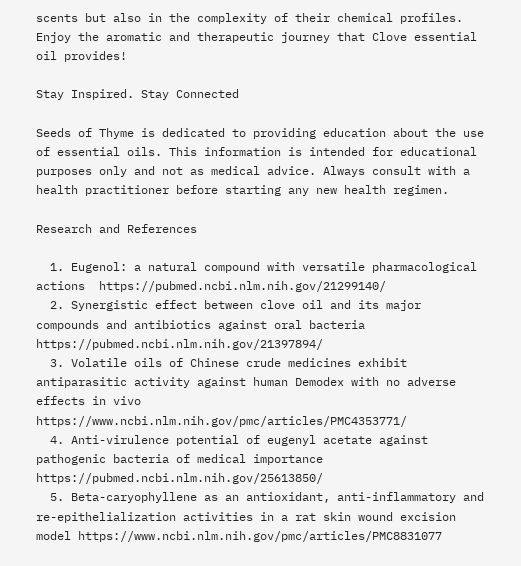scents but also in the complexity of their chemical profiles. Enjoy the aromatic and therapeutic journey that Clove essential oil provides!

Stay Inspired. Stay Connected

Seeds of Thyme is dedicated to providing education about the use of essential oils. This information is intended for educational purposes only and not as medical advice. Always consult with a health practitioner before starting any new health regimen.

Research and References

  1. Eugenol: a natural compound with versatile pharmacological actions  https://pubmed.ncbi.nlm.nih.gov/21299140/
  2. Synergistic effect between clove oil and its major compounds and antibiotics against oral bacteria https://pubmed.ncbi.nlm.nih.gov/21397894/
  3. Volatile oils of Chinese crude medicines exhibit antiparasitic activity against human Demodex with no adverse effects in vivo https://www.ncbi.nlm.nih.gov/pmc/articles/PMC4353771/
  4. Anti-virulence potential of eugenyl acetate against pathogenic bacteria of medical importance https://pubmed.ncbi.nlm.nih.gov/25613850/
  5. Beta-caryophyllene as an antioxidant, anti-inflammatory and re-epithelialization activities in a rat skin wound excision model https://www.ncbi.nlm.nih.gov/pmc/articles/PMC8831077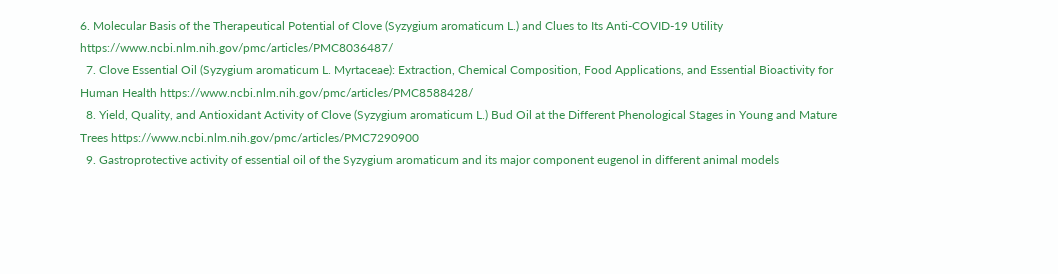6. Molecular Basis of the Therapeutical Potential of Clove (Syzygium aromaticum L.) and Clues to Its Anti-COVID-19 Utility https://www.ncbi.nlm.nih.gov/pmc/articles/PMC8036487/
  7. Clove Essential Oil (Syzygium aromaticum L. Myrtaceae): Extraction, Chemical Composition, Food Applications, and Essential Bioactivity for Human Health https://www.ncbi.nlm.nih.gov/pmc/articles/PMC8588428/
  8. Yield, Quality, and Antioxidant Activity of Clove (Syzygium aromaticum L.) Bud Oil at the Different Phenological Stages in Young and Mature Trees https://www.ncbi.nlm.nih.gov/pmc/articles/PMC7290900
  9. Gastroprotective activity of essential oil of the Syzygium aromaticum and its major component eugenol in different animal models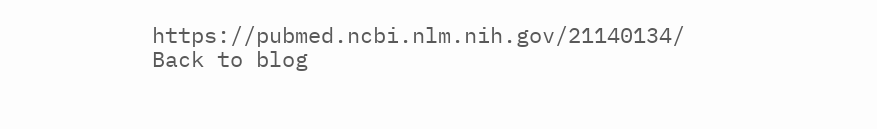https://pubmed.ncbi.nlm.nih.gov/21140134/
Back to blog